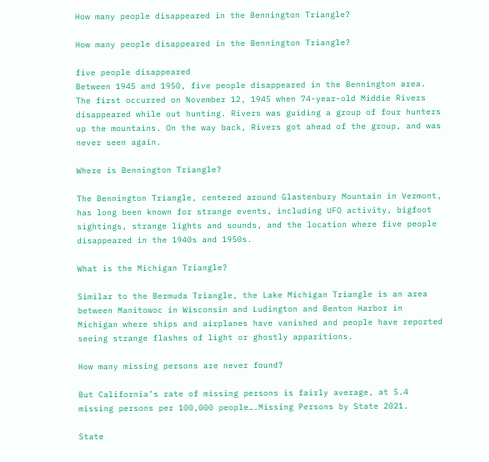How many people disappeared in the Bennington Triangle?

How many people disappeared in the Bennington Triangle?

five people disappeared
Between 1945 and 1950, five people disappeared in the Bennington area. The first occurred on November 12, 1945 when 74-year-old Middie Rivers disappeared while out hunting. Rivers was guiding a group of four hunters up the mountains. On the way back, Rivers got ahead of the group, and was never seen again.

Where is Bennington Triangle?

The Bennington Triangle, centered around Glastenbury Mountain in Vermont, has long been known for strange events, including UFO activity, bigfoot sightings, strange lights and sounds, and the location where five people disappeared in the 1940s and 1950s.

What is the Michigan Triangle?

Similar to the Bermuda Triangle, the Lake Michigan Triangle is an area between Manitowoc in Wisconsin and Ludington and Benton Harbor in Michigan where ships and airplanes have vanished and people have reported seeing strange flashes of light or ghostly apparitions.

How many missing persons are never found?

But California’s rate of missing persons is fairly average, at 5.4 missing persons per 100,000 people….Missing Persons by State 2021.

State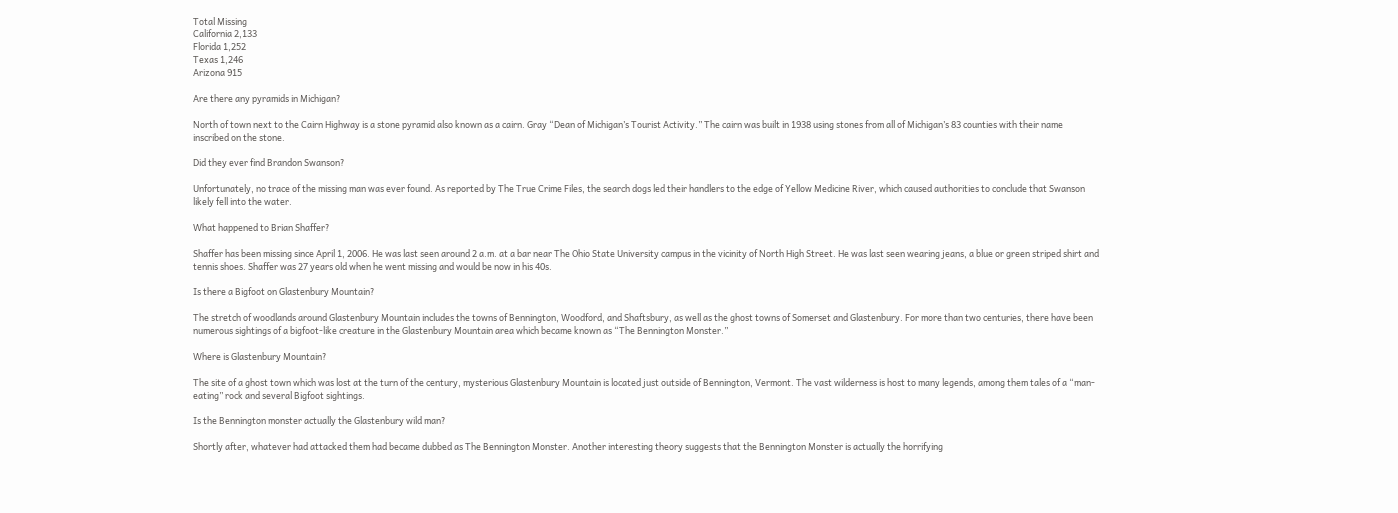Total Missing
California 2,133
Florida 1,252
Texas 1,246
Arizona 915

Are there any pyramids in Michigan?

North of town next to the Cairn Highway is a stone pyramid also known as a cairn. Gray “Dean of Michigan’s Tourist Activity.” The cairn was built in 1938 using stones from all of Michigan’s 83 counties with their name inscribed on the stone.

Did they ever find Brandon Swanson?

Unfortunately, no trace of the missing man was ever found. As reported by The True Crime Files, the search dogs led their handlers to the edge of Yellow Medicine River, which caused authorities to conclude that Swanson likely fell into the water.

What happened to Brian Shaffer?

Shaffer has been missing since April 1, 2006. He was last seen around 2 a.m. at a bar near The Ohio State University campus in the vicinity of North High Street. He was last seen wearing jeans, a blue or green striped shirt and tennis shoes. Shaffer was 27 years old when he went missing and would be now in his 40s.

Is there a Bigfoot on Glastenbury Mountain?

The stretch of woodlands around Glastenbury Mountain includes the towns of Bennington, Woodford, and Shaftsbury, as well as the ghost towns of Somerset and Glastenbury. For more than two centuries, there have been numerous sightings of a bigfoot-like creature in the Glastenbury Mountain area which became known as “The Bennington Monster.”

Where is Glastenbury Mountain?

The site of a ghost town which was lost at the turn of the century, mysterious Glastenbury Mountain is located just outside of Bennington, Vermont. The vast wilderness is host to many legends, among them tales of a “man-eating” rock and several Bigfoot sightings.

Is the Bennington monster actually the Glastenbury wild man?

Shortly after, whatever had attacked them had became dubbed as The Bennington Monster. Another interesting theory suggests that the Bennington Monster is actually the horrifying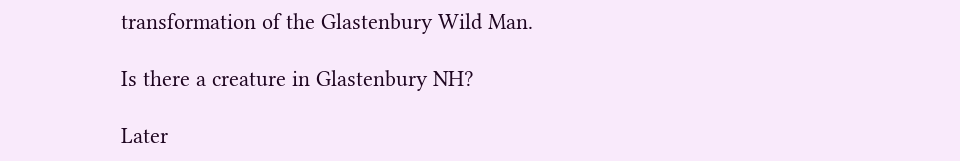transformation of the Glastenbury Wild Man.

Is there a creature in Glastenbury NH?

Later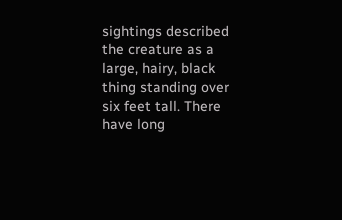sightings described the creature as a large, hairy, black thing standing over six feet tall. There have long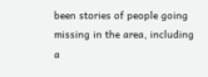been stories of people going missing in the area, including a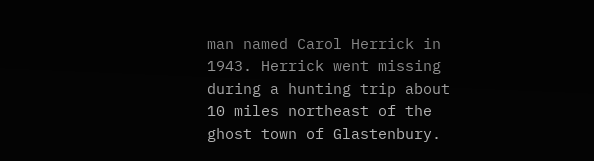man named Carol Herrick in 1943. Herrick went missing during a hunting trip about 10 miles northeast of the ghost town of Glastenbury.